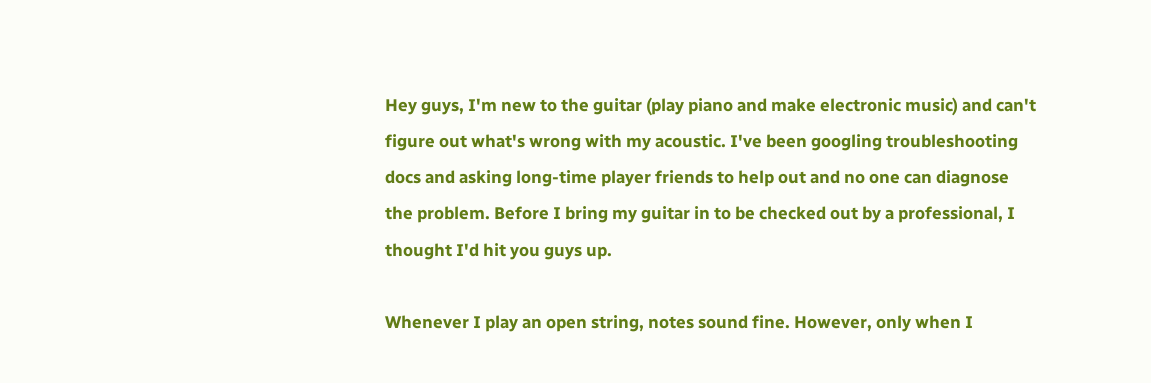Hey guys, I'm new to the guitar (play piano and make electronic music) and can't figure out what's wrong with my acoustic. I've been googling troubleshooting docs and asking long-time player friends to help out and no one can diagnose the problem. Before I bring my guitar in to be checked out by a professional, I thought I'd hit you guys up.

Whenever I play an open string, notes sound fine. However, only when I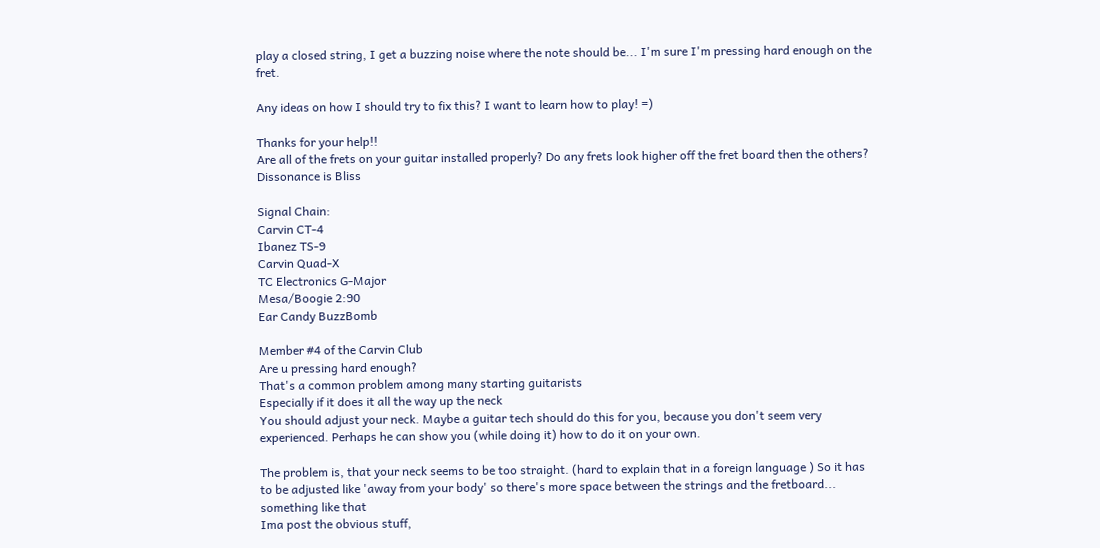play a closed string, I get a buzzing noise where the note should be... I'm sure I'm pressing hard enough on the fret.

Any ideas on how I should try to fix this? I want to learn how to play! =)

Thanks for your help!!
Are all of the frets on your guitar installed properly? Do any frets look higher off the fret board then the others?
Dissonance is Bliss

Signal Chain:
Carvin CT-4
Ibanez TS-9
Carvin Quad-X
TC Electronics G-Major
Mesa/Boogie 2:90
Ear Candy BuzzBomb

Member #4 of the Carvin Club
Are u pressing hard enough?
That's a common problem among many starting guitarists
Especially if it does it all the way up the neck
You should adjust your neck. Maybe a guitar tech should do this for you, because you don't seem very experienced. Perhaps he can show you (while doing it) how to do it on your own.

The problem is, that your neck seems to be too straight. (hard to explain that in a foreign language ) So it has to be adjusted like 'away from your body' so there's more space between the strings and the fretboard... something like that
Ima post the obvious stuff,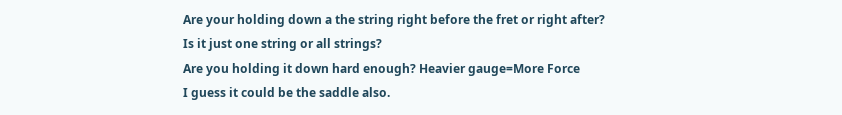Are your holding down a the string right before the fret or right after?
Is it just one string or all strings?
Are you holding it down hard enough? Heavier gauge=More Force
I guess it could be the saddle also.